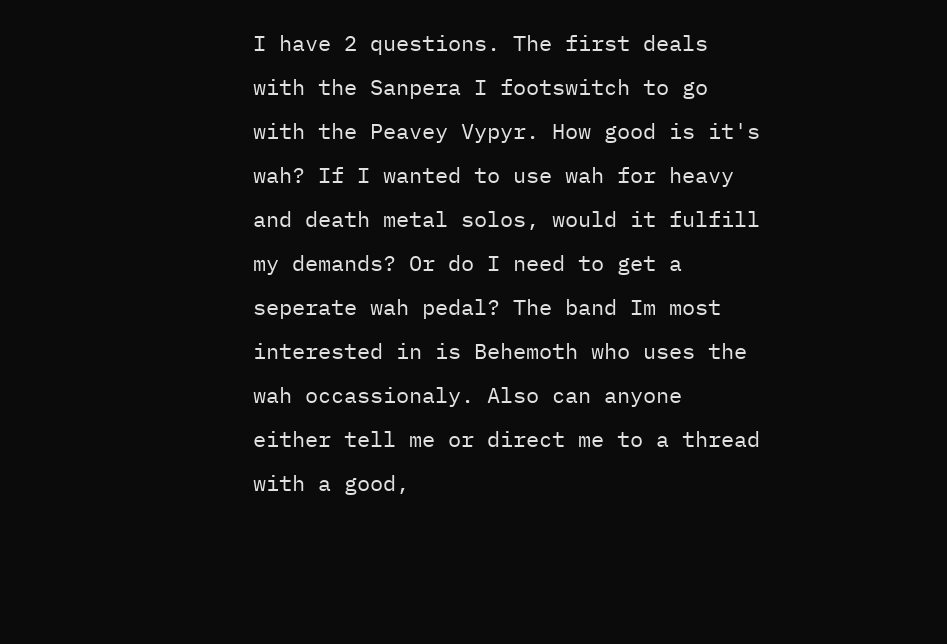I have 2 questions. The first deals with the Sanpera I footswitch to go with the Peavey Vypyr. How good is it's wah? If I wanted to use wah for heavy and death metal solos, would it fulfill my demands? Or do I need to get a seperate wah pedal? The band Im most interested in is Behemoth who uses the wah occassionaly. Also can anyone either tell me or direct me to a thread with a good,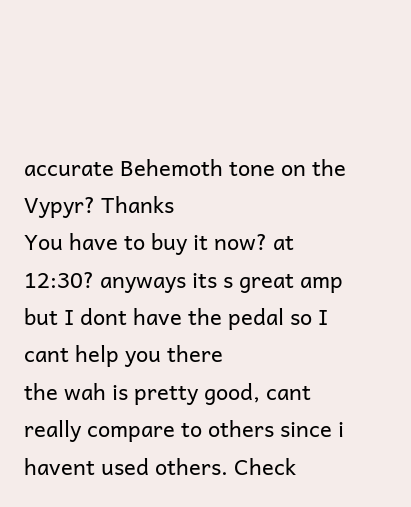accurate Behemoth tone on the Vypyr? Thanks
You have to buy it now? at 12:30? anyways its s great amp but I dont have the pedal so I cant help you there
the wah is pretty good, cant really compare to others since i havent used others. Check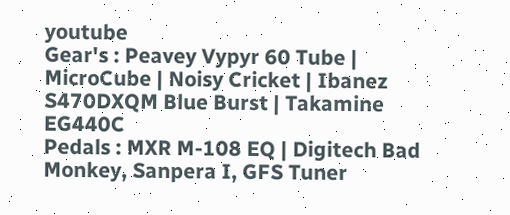youtube
Gear's : Peavey Vypyr 60 Tube | MicroCube | Noisy Cricket | Ibanez S470DXQM Blue Burst | Takamine EG440C
Pedals : MXR M-108 EQ | Digitech Bad Monkey, Sanpera I, GFS Tuner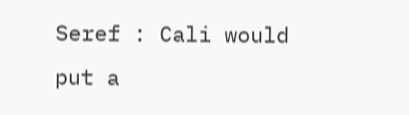Seref : Cali would put a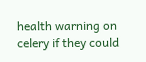health warning on celery if they could